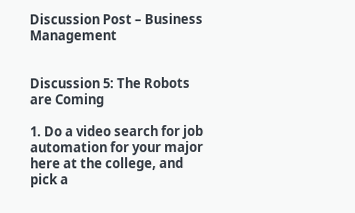Discussion Post – Business Management


Discussion 5: The Robots are Coming

1. Do a video search for job automation for your major here at the college, and pick a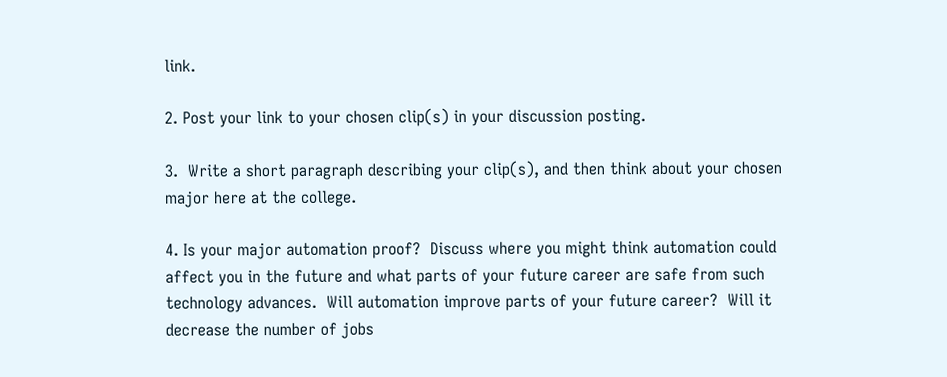link.

2. Post your link to your chosen clip(s) in your discussion posting.

3.  Write a short paragraph describing your clip(s), and then think about your chosen major here at the college.

4. Is your major automation proof?  Discuss where you might think automation could affect you in the future and what parts of your future career are safe from such technology advances.  Will automation improve parts of your future career?  Will it decrease the number of jobs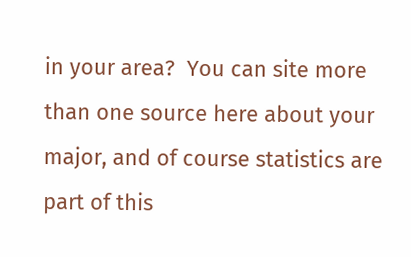in your area?  You can site more than one source here about your major, and of course statistics are part of this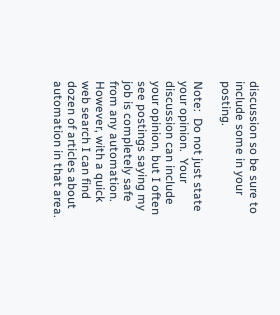discussion so be sure to include some in your posting.

Note:  Do not just state your opinion.  Your discussion can include your opinion, but I often see postings saying my job is completely safe from any automation.  However, with a quick web search I can find dozen of articles about automation in that area.